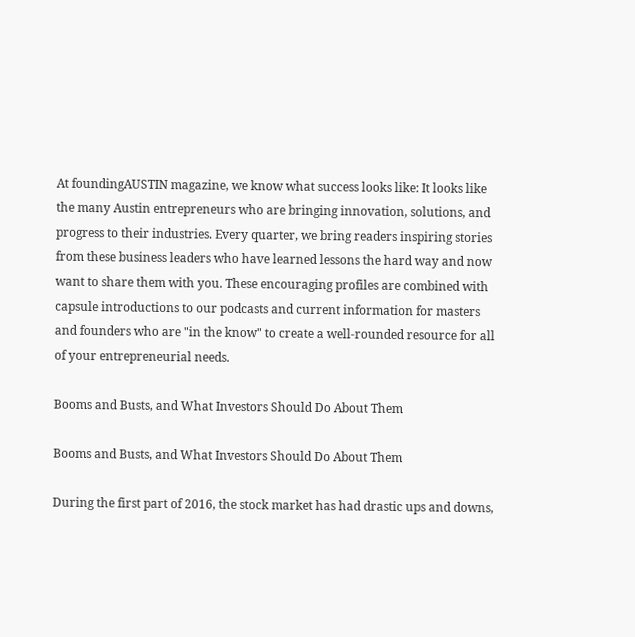At foundingAUSTIN magazine, we know what success looks like: It looks like the many Austin entrepreneurs who are bringing innovation, solutions, and progress to their industries. Every quarter, we bring readers inspiring stories from these business leaders who have learned lessons the hard way and now want to share them with you. These encouraging profiles are combined with capsule introductions to our podcasts and current information for masters and founders who are "in the know" to create a well-rounded resource for all of your entrepreneurial needs.

Booms and Busts, and What Investors Should Do About Them

Booms and Busts, and What Investors Should Do About Them

During the first part of 2016, the stock market has had drastic ups and downs,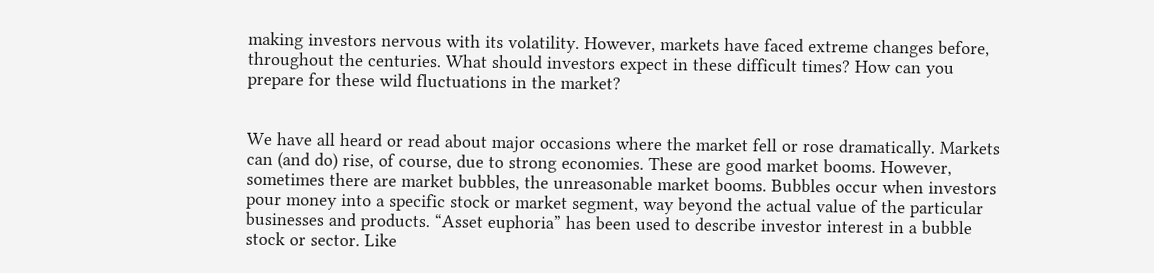making investors nervous with its volatility. However, markets have faced extreme changes before, throughout the centuries. What should investors expect in these difficult times? How can you prepare for these wild fluctuations in the market?


We have all heard or read about major occasions where the market fell or rose dramatically. Markets can (and do) rise, of course, due to strong economies. These are good market booms. However, sometimes there are market bubbles, the unreasonable market booms. Bubbles occur when investors pour money into a specific stock or market segment, way beyond the actual value of the particular businesses and products. “Asset euphoria” has been used to describe investor interest in a bubble stock or sector. Like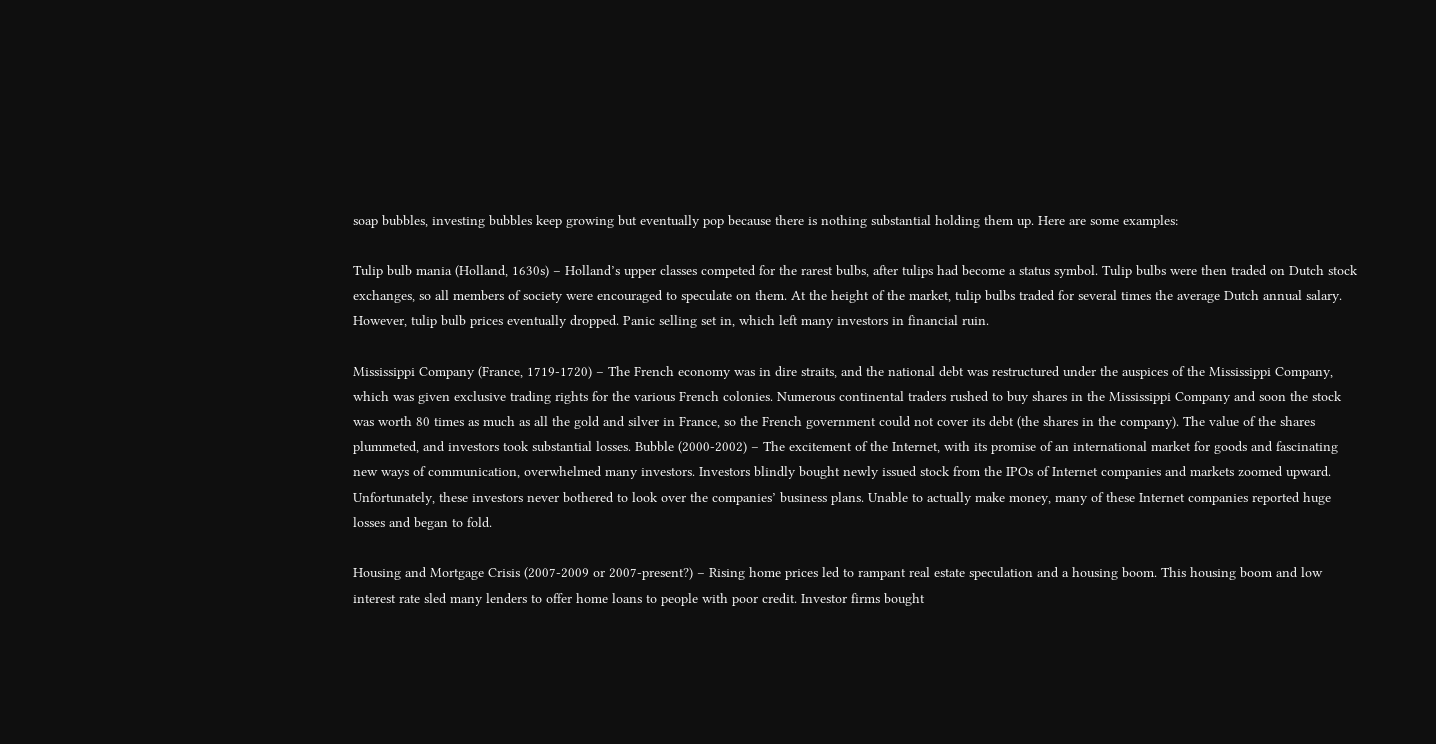soap bubbles, investing bubbles keep growing but eventually pop because there is nothing substantial holding them up. Here are some examples:

Tulip bulb mania (Holland, 1630s) – Holland’s upper classes competed for the rarest bulbs, after tulips had become a status symbol. Tulip bulbs were then traded on Dutch stock exchanges, so all members of society were encouraged to speculate on them. At the height of the market, tulip bulbs traded for several times the average Dutch annual salary. However, tulip bulb prices eventually dropped. Panic selling set in, which left many investors in financial ruin.

Mississippi Company (France, 1719-1720) – The French economy was in dire straits, and the national debt was restructured under the auspices of the Mississippi Company, which was given exclusive trading rights for the various French colonies. Numerous continental traders rushed to buy shares in the Mississippi Company and soon the stock was worth 80 times as much as all the gold and silver in France, so the French government could not cover its debt (the shares in the company). The value of the shares plummeted, and investors took substantial losses. Bubble (2000-2002) – The excitement of the Internet, with its promise of an international market for goods and fascinating new ways of communication, overwhelmed many investors. Investors blindly bought newly issued stock from the IPOs of Internet companies and markets zoomed upward. Unfortunately, these investors never bothered to look over the companies’ business plans. Unable to actually make money, many of these Internet companies reported huge losses and began to fold.

Housing and Mortgage Crisis (2007-2009 or 2007-present?) – Rising home prices led to rampant real estate speculation and a housing boom. This housing boom and low interest rate sled many lenders to offer home loans to people with poor credit. Investor firms bought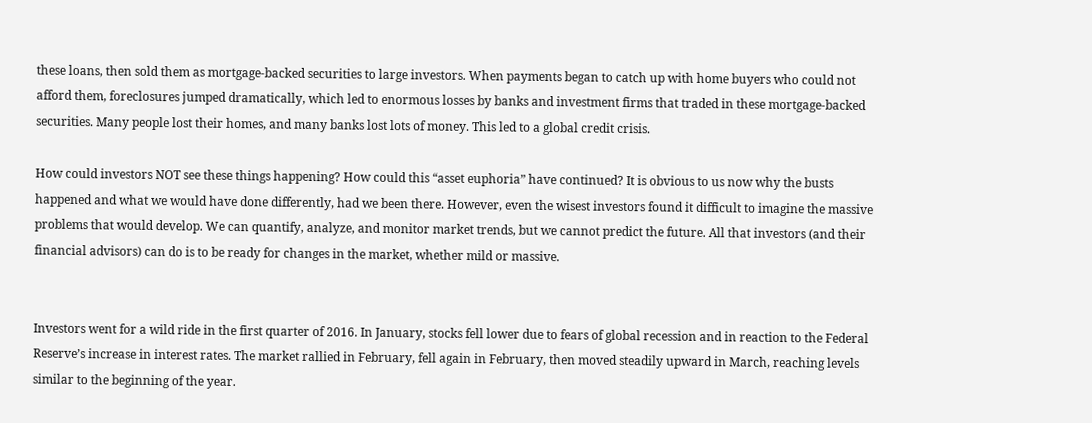these loans, then sold them as mortgage-backed securities to large investors. When payments began to catch up with home buyers who could not afford them, foreclosures jumped dramatically, which led to enormous losses by banks and investment firms that traded in these mortgage-backed securities. Many people lost their homes, and many banks lost lots of money. This led to a global credit crisis.

How could investors NOT see these things happening? How could this “asset euphoria” have continued? It is obvious to us now why the busts happened and what we would have done differently, had we been there. However, even the wisest investors found it difficult to imagine the massive problems that would develop. We can quantify, analyze, and monitor market trends, but we cannot predict the future. All that investors (and their financial advisors) can do is to be ready for changes in the market, whether mild or massive.


Investors went for a wild ride in the first quarter of 2016. In January, stocks fell lower due to fears of global recession and in reaction to the Federal Reserve’s increase in interest rates. The market rallied in February, fell again in February, then moved steadily upward in March, reaching levels similar to the beginning of the year.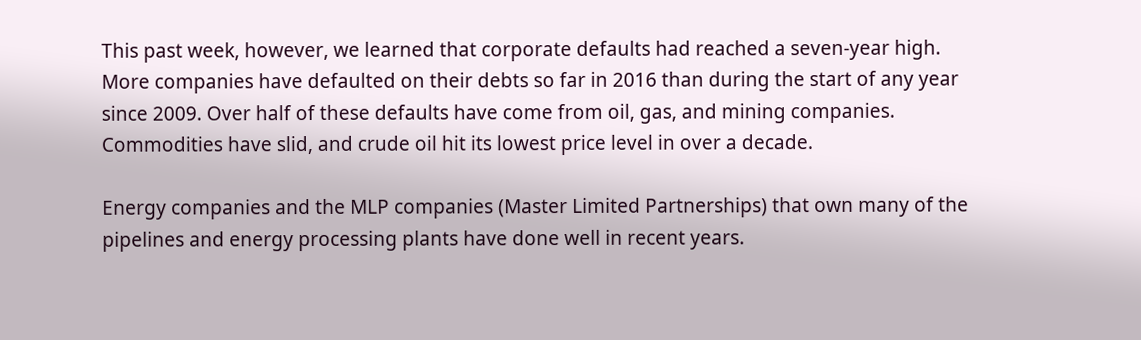This past week, however, we learned that corporate defaults had reached a seven-year high. More companies have defaulted on their debts so far in 2016 than during the start of any year since 2009. Over half of these defaults have come from oil, gas, and mining companies. Commodities have slid, and crude oil hit its lowest price level in over a decade.

Energy companies and the MLP companies (Master Limited Partnerships) that own many of the pipelines and energy processing plants have done well in recent years.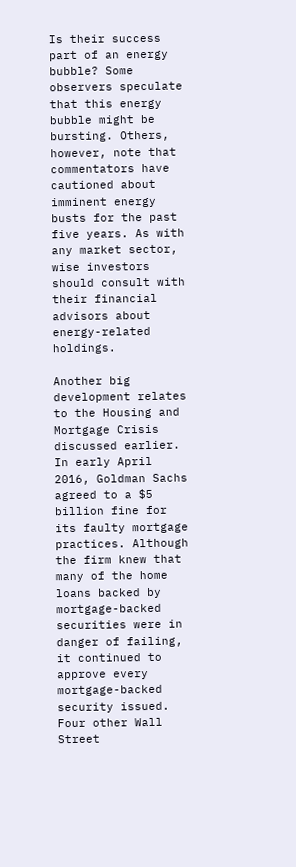Is their success part of an energy bubble? Some observers speculate that this energy bubble might be bursting. Others, however, note that commentators have cautioned about imminent energy busts for the past five years. As with any market sector, wise investors should consult with their financial advisors about energy-related holdings.

Another big development relates to the Housing and Mortgage Crisis discussed earlier. In early April 2016, Goldman Sachs agreed to a $5 billion fine for its faulty mortgage practices. Although the firm knew that many of the home loans backed by mortgage-backed securities were in danger of failing, it continued to approve every mortgage-backed security issued. Four other Wall Street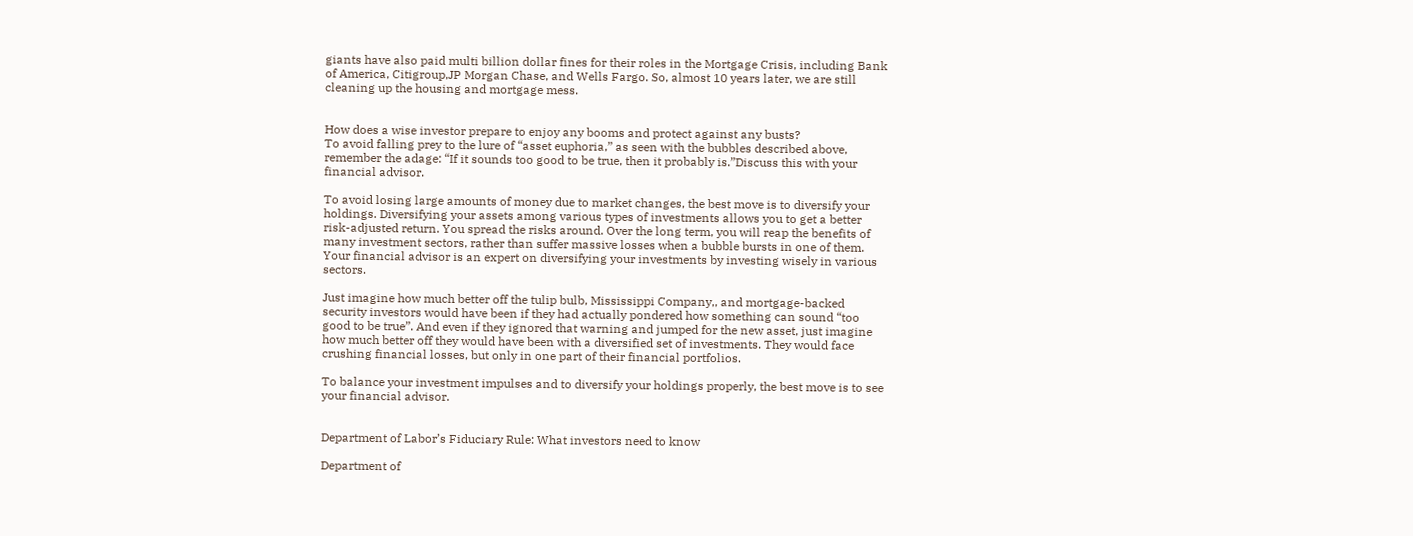giants have also paid multi billion dollar fines for their roles in the Mortgage Crisis, including Bank of America, Citigroup,JP Morgan Chase, and Wells Fargo. So, almost 10 years later, we are still cleaning up the housing and mortgage mess.


How does a wise investor prepare to enjoy any booms and protect against any busts?
To avoid falling prey to the lure of “asset euphoria,” as seen with the bubbles described above, remember the adage: “If it sounds too good to be true, then it probably is.”Discuss this with your financial advisor.

To avoid losing large amounts of money due to market changes, the best move is to diversify your holdings. Diversifying your assets among various types of investments allows you to get a better risk-adjusted return. You spread the risks around. Over the long term, you will reap the benefits of many investment sectors, rather than suffer massive losses when a bubble bursts in one of them. Your financial advisor is an expert on diversifying your investments by investing wisely in various sectors.

Just imagine how much better off the tulip bulb, Mississippi Company,, and mortgage-backed security investors would have been if they had actually pondered how something can sound “too good to be true”. And even if they ignored that warning and jumped for the new asset, just imagine how much better off they would have been with a diversified set of investments. They would face crushing financial losses, but only in one part of their financial portfolios.

To balance your investment impulses and to diversify your holdings properly, the best move is to see your financial advisor.


Department of Labor’s Fiduciary Rule: What investors need to know

Department of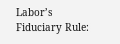Labor’s Fiduciary Rule: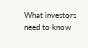What investors need to know